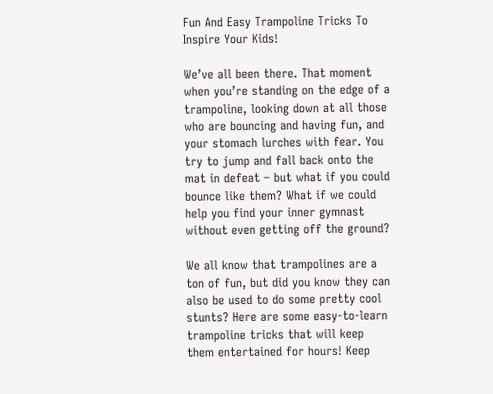Fun And Easy Trampoline Tricks To Inspire Your Kids!

We’ve all been there. That moment when you’re standing on the edge of a trampoline, looking down at all those who are bouncing and having fun, and your stomach lurches with fear. You try to jump and fall back onto the mat in defeat – but what if you could bounce like them? What if we could help you find your inner gymnast without even getting off the ground?

We all know that trampolines are a ton of fun, but did you know they can also be used to do some pretty cool stunts? Here are some easy-to-learn trampoline tricks that will keep them entertained for hours! Keep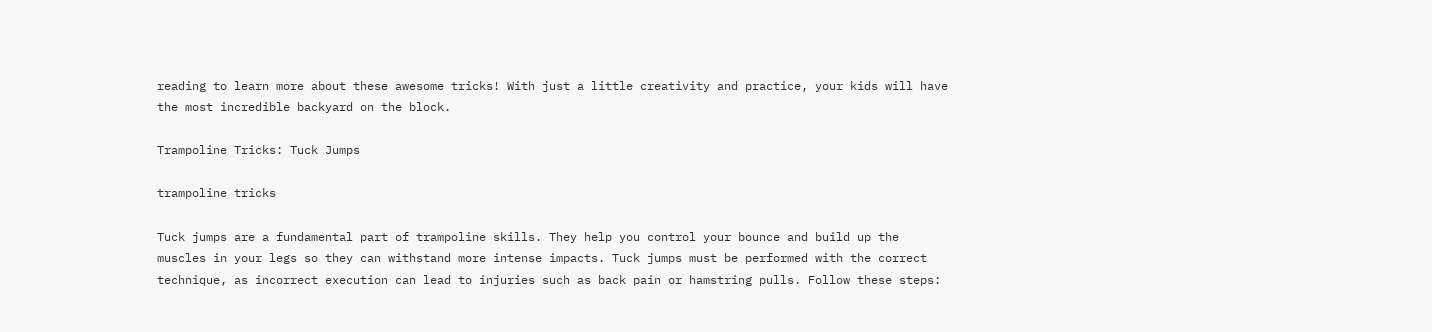reading to learn more about these awesome tricks! With just a little creativity and practice, your kids will have the most incredible backyard on the block.

Trampoline Tricks: Tuck Jumps

trampoline tricks

Tuck jumps are a fundamental part of trampoline skills. They help you control your bounce and build up the muscles in your legs so they can withstand more intense impacts. Tuck jumps must be performed with the correct technique, as incorrect execution can lead to injuries such as back pain or hamstring pulls. Follow these steps: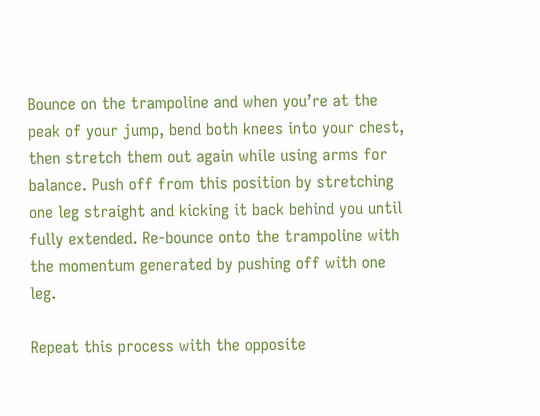Bounce on the trampoline and when you’re at the peak of your jump, bend both knees into your chest, then stretch them out again while using arms for balance. Push off from this position by stretching one leg straight and kicking it back behind you until fully extended. Re-bounce onto the trampoline with the momentum generated by pushing off with one leg.

Repeat this process with the opposite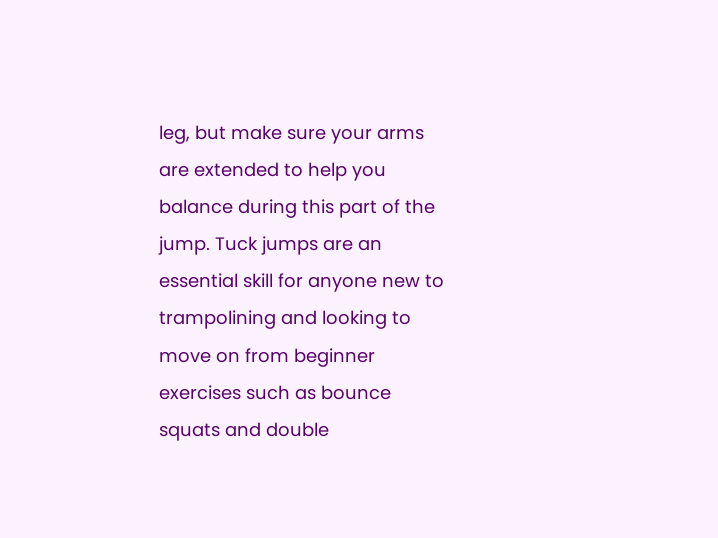leg, but make sure your arms are extended to help you balance during this part of the jump. Tuck jumps are an essential skill for anyone new to trampolining and looking to move on from beginner exercises such as bounce squats and double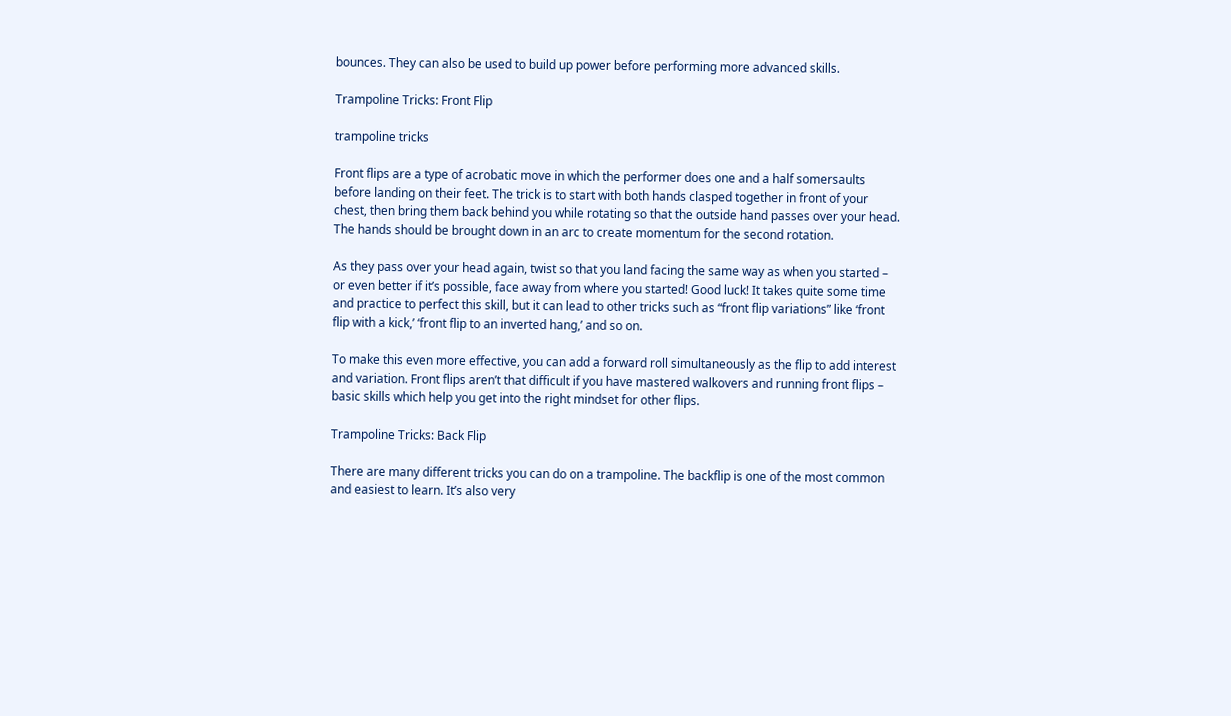bounces. They can also be used to build up power before performing more advanced skills.

Trampoline Tricks: Front Flip

trampoline tricks

Front flips are a type of acrobatic move in which the performer does one and a half somersaults before landing on their feet. The trick is to start with both hands clasped together in front of your chest, then bring them back behind you while rotating so that the outside hand passes over your head. The hands should be brought down in an arc to create momentum for the second rotation.

As they pass over your head again, twist so that you land facing the same way as when you started – or even better if it’s possible, face away from where you started! Good luck! It takes quite some time and practice to perfect this skill, but it can lead to other tricks such as “front flip variations” like ‘front flip with a kick,’ ‘front flip to an inverted hang,’ and so on.

To make this even more effective, you can add a forward roll simultaneously as the flip to add interest and variation. Front flips aren’t that difficult if you have mastered walkovers and running front flips – basic skills which help you get into the right mindset for other flips.

Trampoline Tricks: Back Flip

There are many different tricks you can do on a trampoline. The backflip is one of the most common and easiest to learn. It’s also very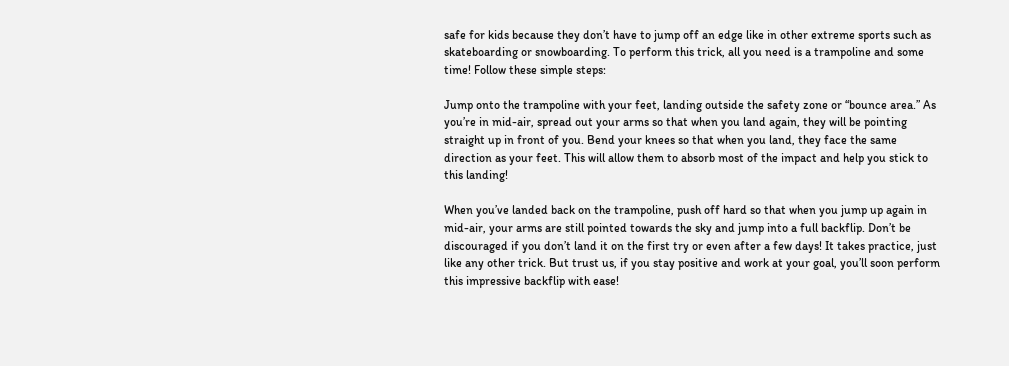safe for kids because they don’t have to jump off an edge like in other extreme sports such as skateboarding or snowboarding. To perform this trick, all you need is a trampoline and some time! Follow these simple steps:

Jump onto the trampoline with your feet, landing outside the safety zone or “bounce area.” As you’re in mid-air, spread out your arms so that when you land again, they will be pointing straight up in front of you. Bend your knees so that when you land, they face the same direction as your feet. This will allow them to absorb most of the impact and help you stick to this landing!

When you’ve landed back on the trampoline, push off hard so that when you jump up again in mid-air, your arms are still pointed towards the sky and jump into a full backflip. Don’t be discouraged if you don’t land it on the first try or even after a few days! It takes practice, just like any other trick. But trust us, if you stay positive and work at your goal, you’ll soon perform this impressive backflip with ease!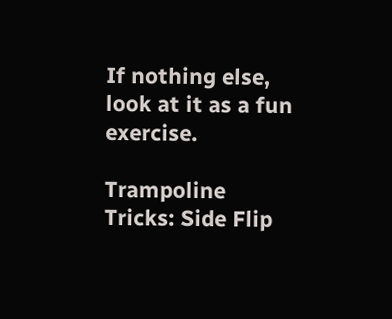If nothing else, look at it as a fun exercise.

Trampoline Tricks: Side Flip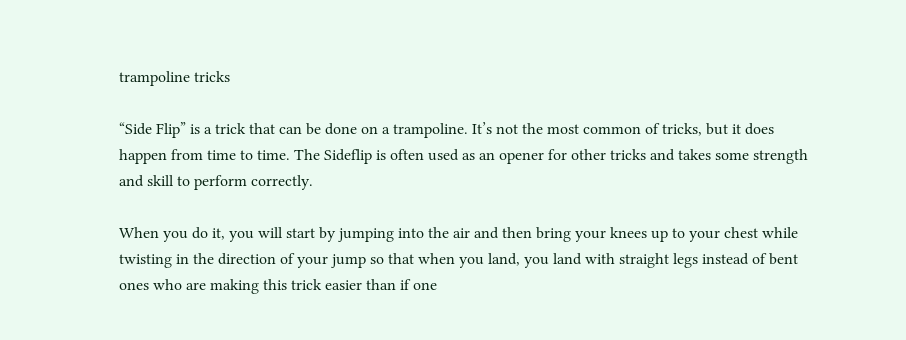trampoline tricks

“Side Flip” is a trick that can be done on a trampoline. It’s not the most common of tricks, but it does happen from time to time. The Sideflip is often used as an opener for other tricks and takes some strength and skill to perform correctly.

When you do it, you will start by jumping into the air and then bring your knees up to your chest while twisting in the direction of your jump so that when you land, you land with straight legs instead of bent ones who are making this trick easier than if one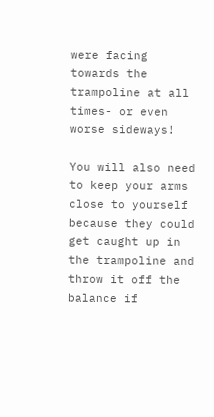were facing towards the trampoline at all times- or even worse sideways!

You will also need to keep your arms close to yourself because they could get caught up in the trampoline and throw it off the balance if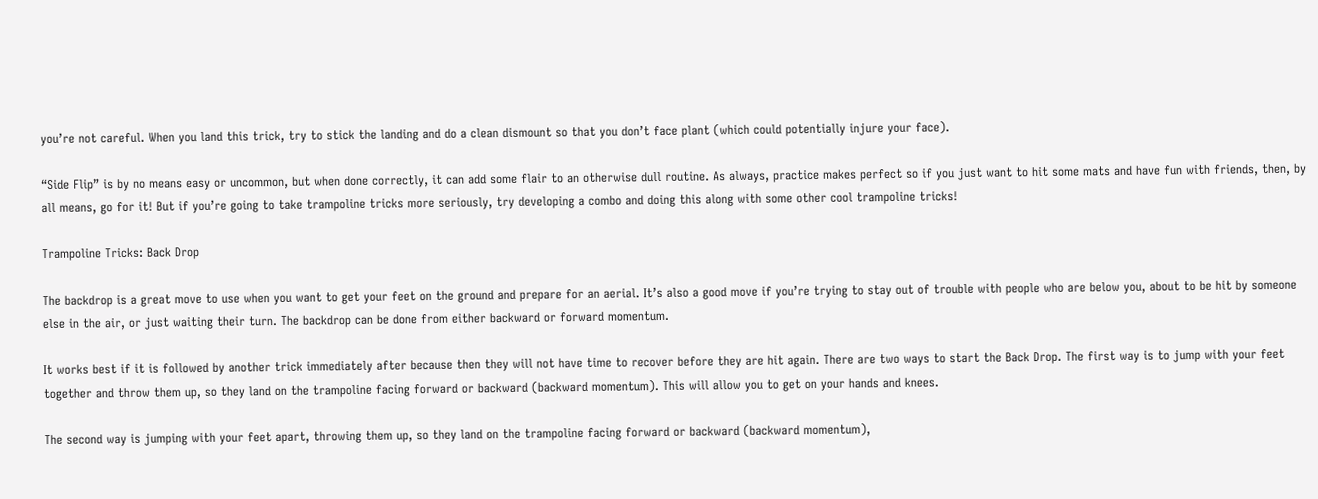you’re not careful. When you land this trick, try to stick the landing and do a clean dismount so that you don’t face plant (which could potentially injure your face).

“Side Flip” is by no means easy or uncommon, but when done correctly, it can add some flair to an otherwise dull routine. As always, practice makes perfect so if you just want to hit some mats and have fun with friends, then, by all means, go for it! But if you’re going to take trampoline tricks more seriously, try developing a combo and doing this along with some other cool trampoline tricks!

Trampoline Tricks: Back Drop

The backdrop is a great move to use when you want to get your feet on the ground and prepare for an aerial. It’s also a good move if you’re trying to stay out of trouble with people who are below you, about to be hit by someone else in the air, or just waiting their turn. The backdrop can be done from either backward or forward momentum.

It works best if it is followed by another trick immediately after because then they will not have time to recover before they are hit again. There are two ways to start the Back Drop. The first way is to jump with your feet together and throw them up, so they land on the trampoline facing forward or backward (backward momentum). This will allow you to get on your hands and knees.

The second way is jumping with your feet apart, throwing them up, so they land on the trampoline facing forward or backward (backward momentum),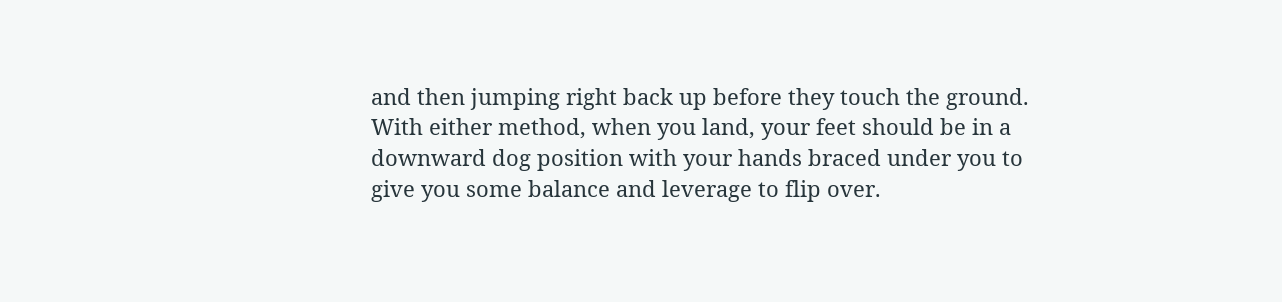and then jumping right back up before they touch the ground. With either method, when you land, your feet should be in a downward dog position with your hands braced under you to give you some balance and leverage to flip over.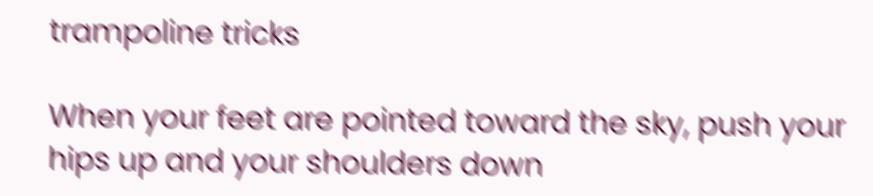trampoline tricks

When your feet are pointed toward the sky, push your hips up and your shoulders down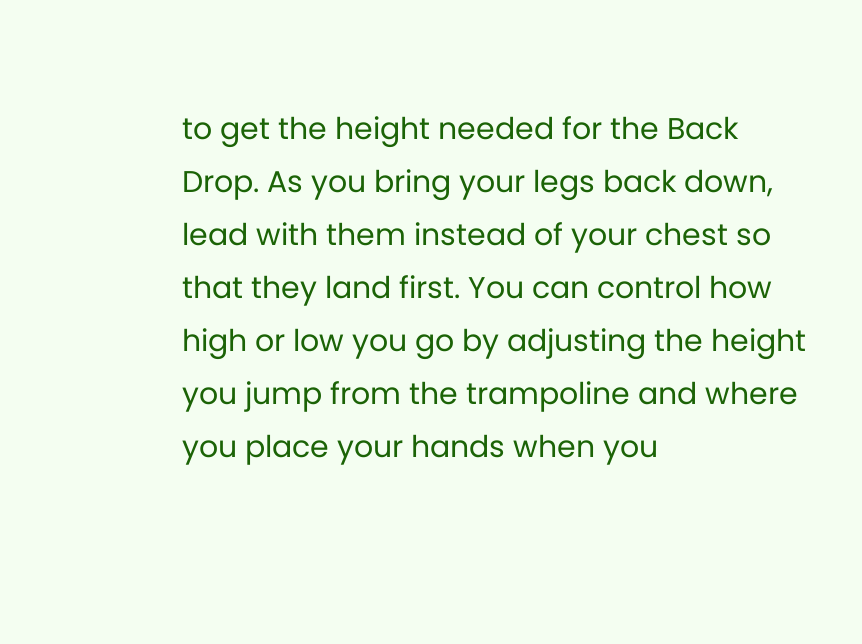to get the height needed for the Back Drop. As you bring your legs back down, lead with them instead of your chest so that they land first. You can control how high or low you go by adjusting the height you jump from the trampoline and where you place your hands when you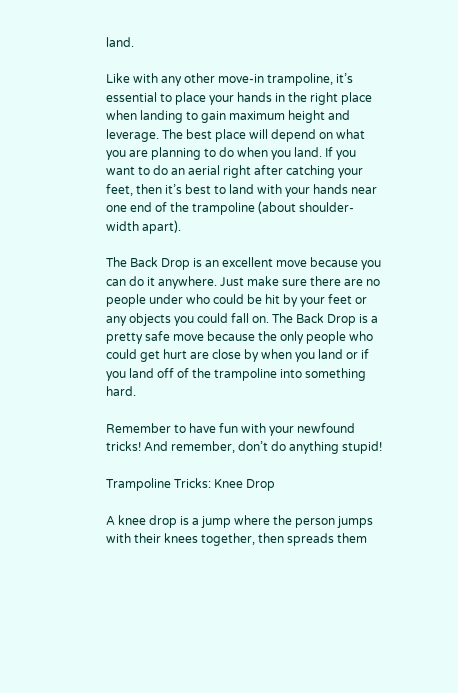land.

Like with any other move-in trampoline, it’s essential to place your hands in the right place when landing to gain maximum height and leverage. The best place will depend on what you are planning to do when you land. If you want to do an aerial right after catching your feet, then it’s best to land with your hands near one end of the trampoline (about shoulder-width apart).

The Back Drop is an excellent move because you can do it anywhere. Just make sure there are no people under who could be hit by your feet or any objects you could fall on. The Back Drop is a pretty safe move because the only people who could get hurt are close by when you land or if you land off of the trampoline into something hard.

Remember to have fun with your newfound tricks! And remember, don’t do anything stupid!

Trampoline Tricks: Knee Drop

A knee drop is a jump where the person jumps with their knees together, then spreads them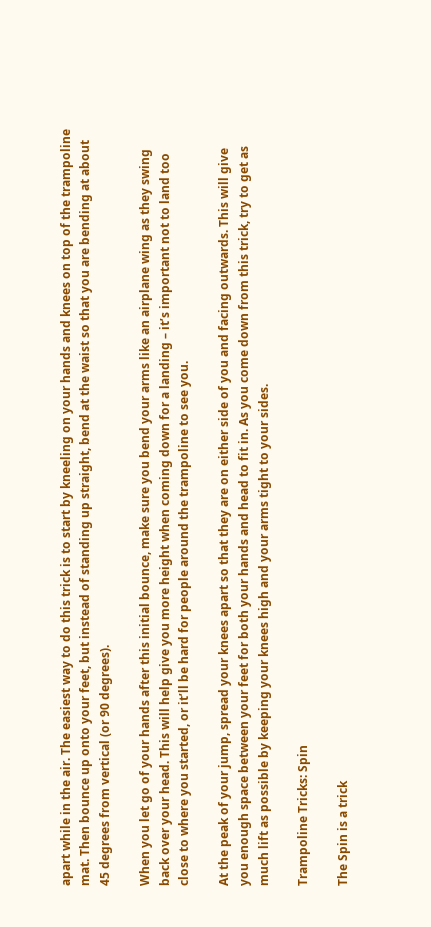apart while in the air. The easiest way to do this trick is to start by kneeling on your hands and knees on top of the trampoline mat. Then bounce up onto your feet, but instead of standing up straight, bend at the waist so that you are bending at about 45 degrees from vertical (or 90 degrees).

When you let go of your hands after this initial bounce, make sure you bend your arms like an airplane wing as they swing back over your head. This will help give you more height when coming down for a landing – it’s important not to land too close to where you started, or it’ll be hard for people around the trampoline to see you.

At the peak of your jump, spread your knees apart so that they are on either side of you and facing outwards. This will give you enough space between your feet for both your hands and head to fit in. As you come down from this trick, try to get as much lift as possible by keeping your knees high and your arms tight to your sides.

Trampoline Tricks: Spin

The Spin is a trick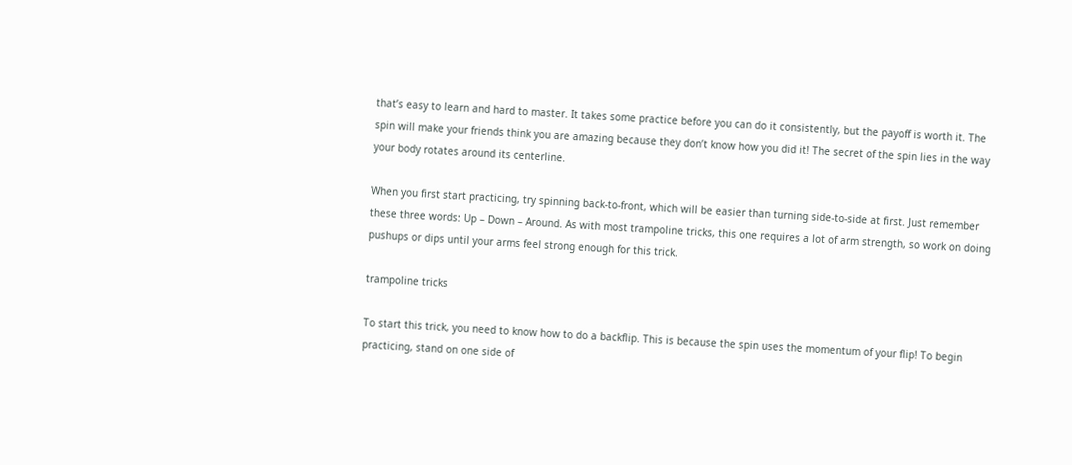that’s easy to learn and hard to master. It takes some practice before you can do it consistently, but the payoff is worth it. The spin will make your friends think you are amazing because they don’t know how you did it! The secret of the spin lies in the way your body rotates around its centerline.

When you first start practicing, try spinning back-to-front, which will be easier than turning side-to-side at first. Just remember these three words: Up – Down – Around. As with most trampoline tricks, this one requires a lot of arm strength, so work on doing pushups or dips until your arms feel strong enough for this trick.

trampoline tricks

To start this trick, you need to know how to do a backflip. This is because the spin uses the momentum of your flip! To begin practicing, stand on one side of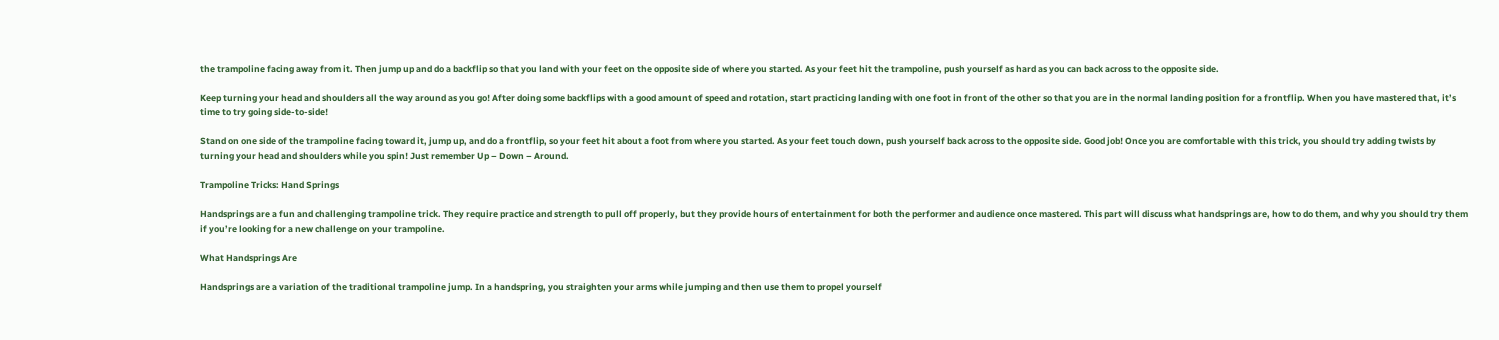the trampoline facing away from it. Then jump up and do a backflip so that you land with your feet on the opposite side of where you started. As your feet hit the trampoline, push yourself as hard as you can back across to the opposite side.

Keep turning your head and shoulders all the way around as you go! After doing some backflips with a good amount of speed and rotation, start practicing landing with one foot in front of the other so that you are in the normal landing position for a frontflip. When you have mastered that, it’s time to try going side-to-side!

Stand on one side of the trampoline facing toward it, jump up, and do a frontflip, so your feet hit about a foot from where you started. As your feet touch down, push yourself back across to the opposite side. Good job! Once you are comfortable with this trick, you should try adding twists by turning your head and shoulders while you spin! Just remember Up – Down – Around.

Trampoline Tricks: Hand Springs

Handsprings are a fun and challenging trampoline trick. They require practice and strength to pull off properly, but they provide hours of entertainment for both the performer and audience once mastered. This part will discuss what handsprings are, how to do them, and why you should try them if you’re looking for a new challenge on your trampoline.

What Handsprings Are

Handsprings are a variation of the traditional trampoline jump. In a handspring, you straighten your arms while jumping and then use them to propel yourself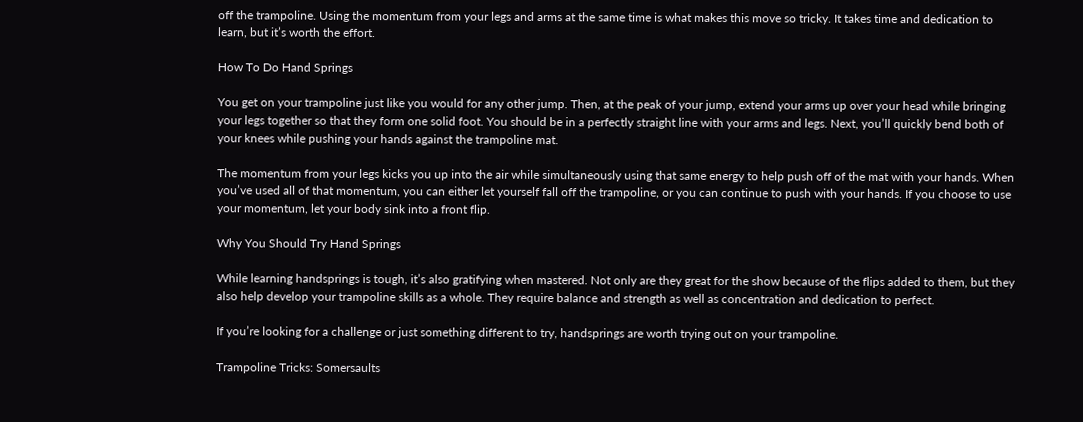off the trampoline. Using the momentum from your legs and arms at the same time is what makes this move so tricky. It takes time and dedication to learn, but it’s worth the effort.

How To Do Hand Springs

You get on your trampoline just like you would for any other jump. Then, at the peak of your jump, extend your arms up over your head while bringing your legs together so that they form one solid foot. You should be in a perfectly straight line with your arms and legs. Next, you’ll quickly bend both of your knees while pushing your hands against the trampoline mat.

The momentum from your legs kicks you up into the air while simultaneously using that same energy to help push off of the mat with your hands. When you’ve used all of that momentum, you can either let yourself fall off the trampoline, or you can continue to push with your hands. If you choose to use your momentum, let your body sink into a front flip.

Why You Should Try Hand Springs

While learning handsprings is tough, it’s also gratifying when mastered. Not only are they great for the show because of the flips added to them, but they also help develop your trampoline skills as a whole. They require balance and strength as well as concentration and dedication to perfect.

If you’re looking for a challenge or just something different to try, handsprings are worth trying out on your trampoline.

Trampoline Tricks: Somersaults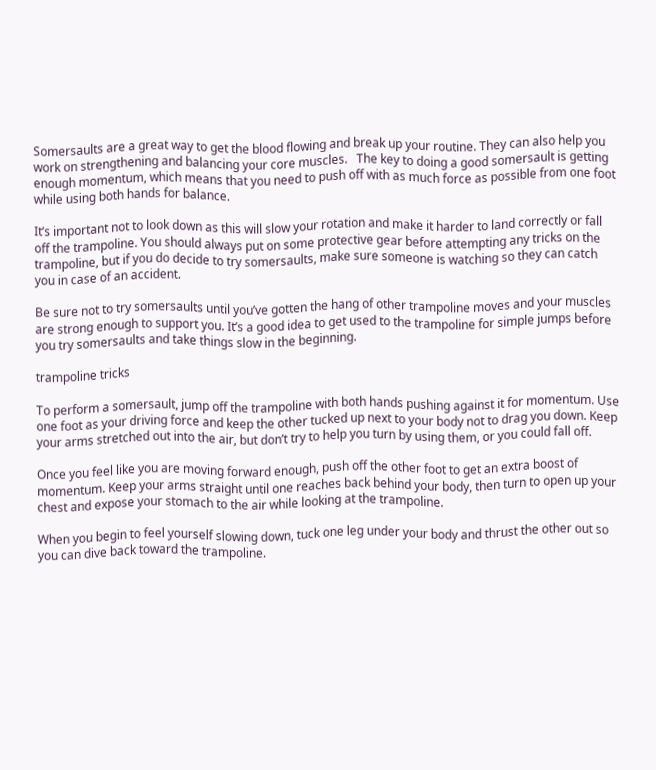Somersaults are a great way to get the blood flowing and break up your routine. They can also help you work on strengthening and balancing your core muscles.   The key to doing a good somersault is getting enough momentum, which means that you need to push off with as much force as possible from one foot while using both hands for balance.

It’s important not to look down as this will slow your rotation and make it harder to land correctly or fall off the trampoline. You should always put on some protective gear before attempting any tricks on the trampoline, but if you do decide to try somersaults, make sure someone is watching so they can catch you in case of an accident.

Be sure not to try somersaults until you’ve gotten the hang of other trampoline moves and your muscles are strong enough to support you. It’s a good idea to get used to the trampoline for simple jumps before you try somersaults and take things slow in the beginning.

trampoline tricks

To perform a somersault, jump off the trampoline with both hands pushing against it for momentum. Use one foot as your driving force and keep the other tucked up next to your body not to drag you down. Keep your arms stretched out into the air, but don’t try to help you turn by using them, or you could fall off.

Once you feel like you are moving forward enough, push off the other foot to get an extra boost of momentum. Keep your arms straight until one reaches back behind your body, then turn to open up your chest and expose your stomach to the air while looking at the trampoline.

When you begin to feel yourself slowing down, tuck one leg under your body and thrust the other out so you can dive back toward the trampoline.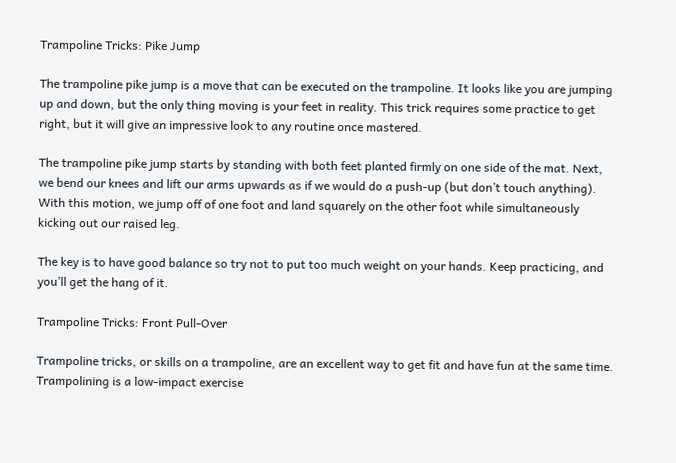Trampoline Tricks: Pike Jump

The trampoline pike jump is a move that can be executed on the trampoline. It looks like you are jumping up and down, but the only thing moving is your feet in reality. This trick requires some practice to get right, but it will give an impressive look to any routine once mastered.

The trampoline pike jump starts by standing with both feet planted firmly on one side of the mat. Next, we bend our knees and lift our arms upwards as if we would do a push-up (but don’t touch anything). With this motion, we jump off of one foot and land squarely on the other foot while simultaneously kicking out our raised leg.

The key is to have good balance so try not to put too much weight on your hands. Keep practicing, and you’ll get the hang of it.

Trampoline Tricks: Front Pull-Over

Trampoline tricks, or skills on a trampoline, are an excellent way to get fit and have fun at the same time. Trampolining is a low-impact exercise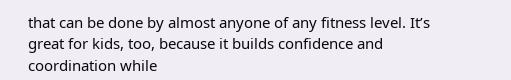that can be done by almost anyone of any fitness level. It’s great for kids, too, because it builds confidence and coordination while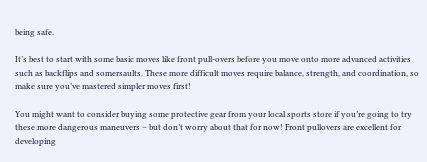being safe.

It’s best to start with some basic moves like front pull-overs before you move onto more advanced activities such as backflips and somersaults. These more difficult moves require balance, strength, and coordination, so make sure you’ve mastered simpler moves first!

You might want to consider buying some protective gear from your local sports store if you’re going to try these more dangerous maneuvers – but don’t worry about that for now! Front pullovers are excellent for developing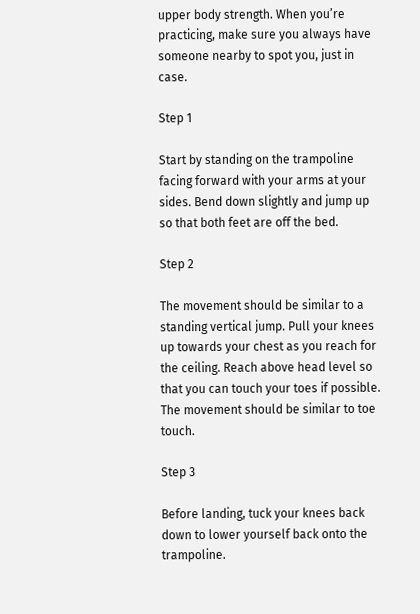upper body strength. When you’re practicing, make sure you always have someone nearby to spot you, just in case.

Step 1

Start by standing on the trampoline facing forward with your arms at your sides. Bend down slightly and jump up so that both feet are off the bed.

Step 2

The movement should be similar to a standing vertical jump. Pull your knees up towards your chest as you reach for the ceiling. Reach above head level so that you can touch your toes if possible. The movement should be similar to toe touch.

Step 3

Before landing, tuck your knees back down to lower yourself back onto the trampoline.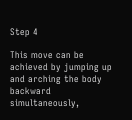Step 4

This move can be achieved by jumping up and arching the body backward simultaneously,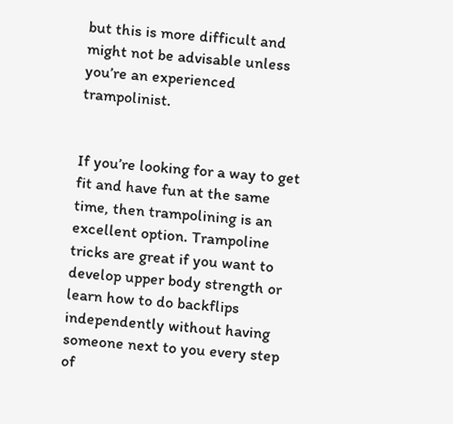but this is more difficult and might not be advisable unless you’re an experienced trampolinist.


If you’re looking for a way to get fit and have fun at the same time, then trampolining is an excellent option. Trampoline tricks are great if you want to develop upper body strength or learn how to do backflips independently without having someone next to you every step of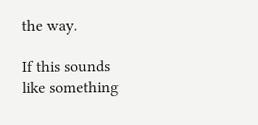the way.

If this sounds like something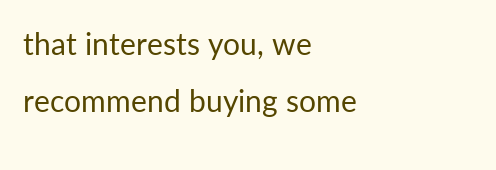that interests you, we recommend buying some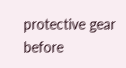protective gear before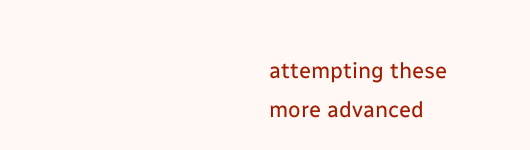attempting these more advanced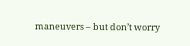maneuvers – but don’t worry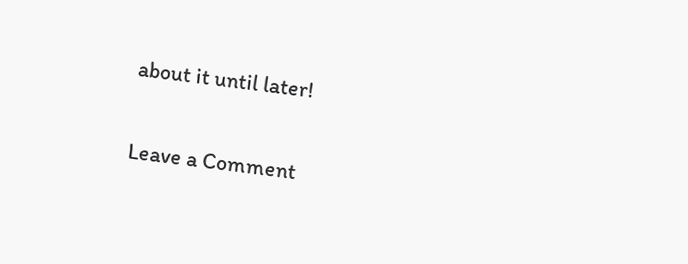about it until later!

Leave a Comment